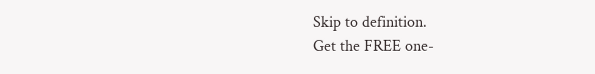Skip to definition.
Get the FREE one-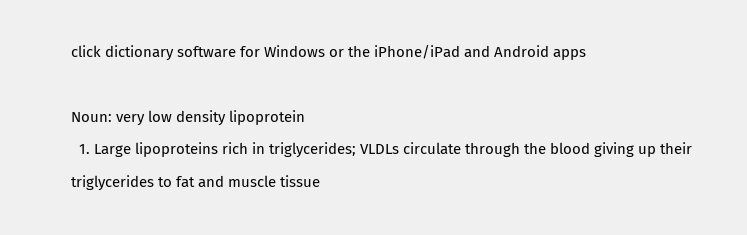click dictionary software for Windows or the iPhone/iPad and Android apps

Noun: very low density lipoprotein
  1. Large lipoproteins rich in triglycerides; VLDLs circulate through the blood giving up their triglycerides to fat and muscle tissue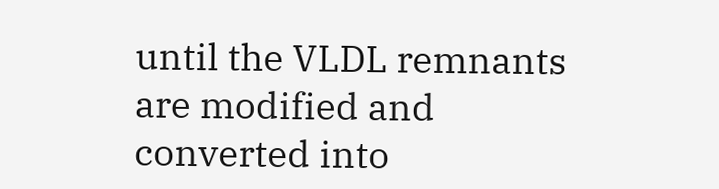until the VLDL remnants are modified and converted into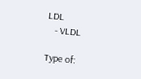LDL
    - VLDL

Type of: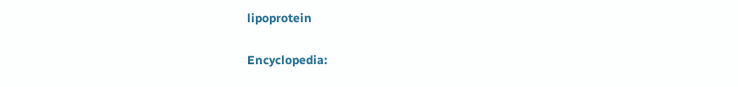lipoprotein

Encyclopedia: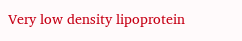Very low density lipoprotein